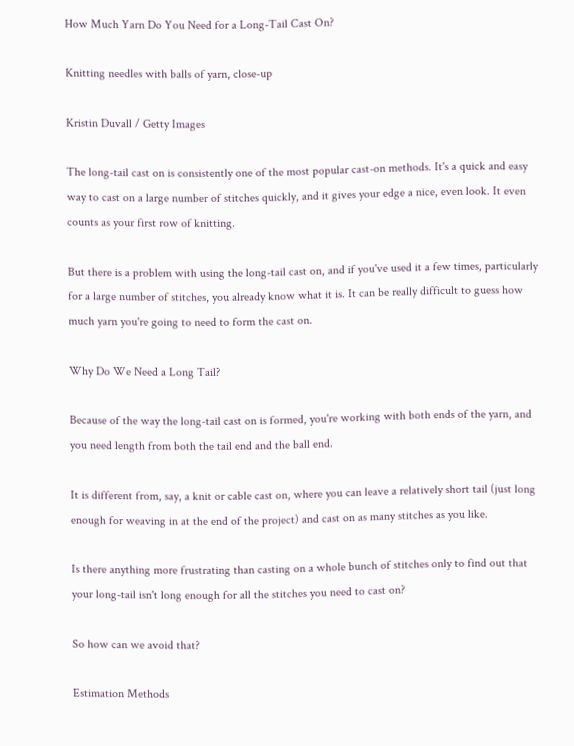How Much Yarn Do You Need for a Long-Tail Cast On?

Knitting needles with balls of yarn, close-up

Kristin Duvall / Getty Images

The long-tail cast on is consistently one of the most popular cast-on methods. It's a quick and easy way to cast on a large number of stitches quickly, and it gives your edge a nice, even look. It even counts as your first row of knitting.

But there is a problem with using the long-tail cast on, and if you've used it a few times, particularly for a large number of stitches, you already know what it is. It can be really difficult to guess how much yarn you're going to need to form the cast on.

Why Do We Need a Long Tail?

Because of the way the long-tail cast on is formed, you're working with both ends of the yarn, and you need length from both the tail end and the ball end.

It is different from, say, a knit or cable cast on, where you can leave a relatively short tail (just long enough for weaving in at the end of the project) and cast on as many stitches as you like.

Is there anything more frustrating than casting on a whole bunch of stitches only to find out that your long-tail isn't long enough for all the stitches you need to cast on?

So how can we avoid that?

Estimation Methods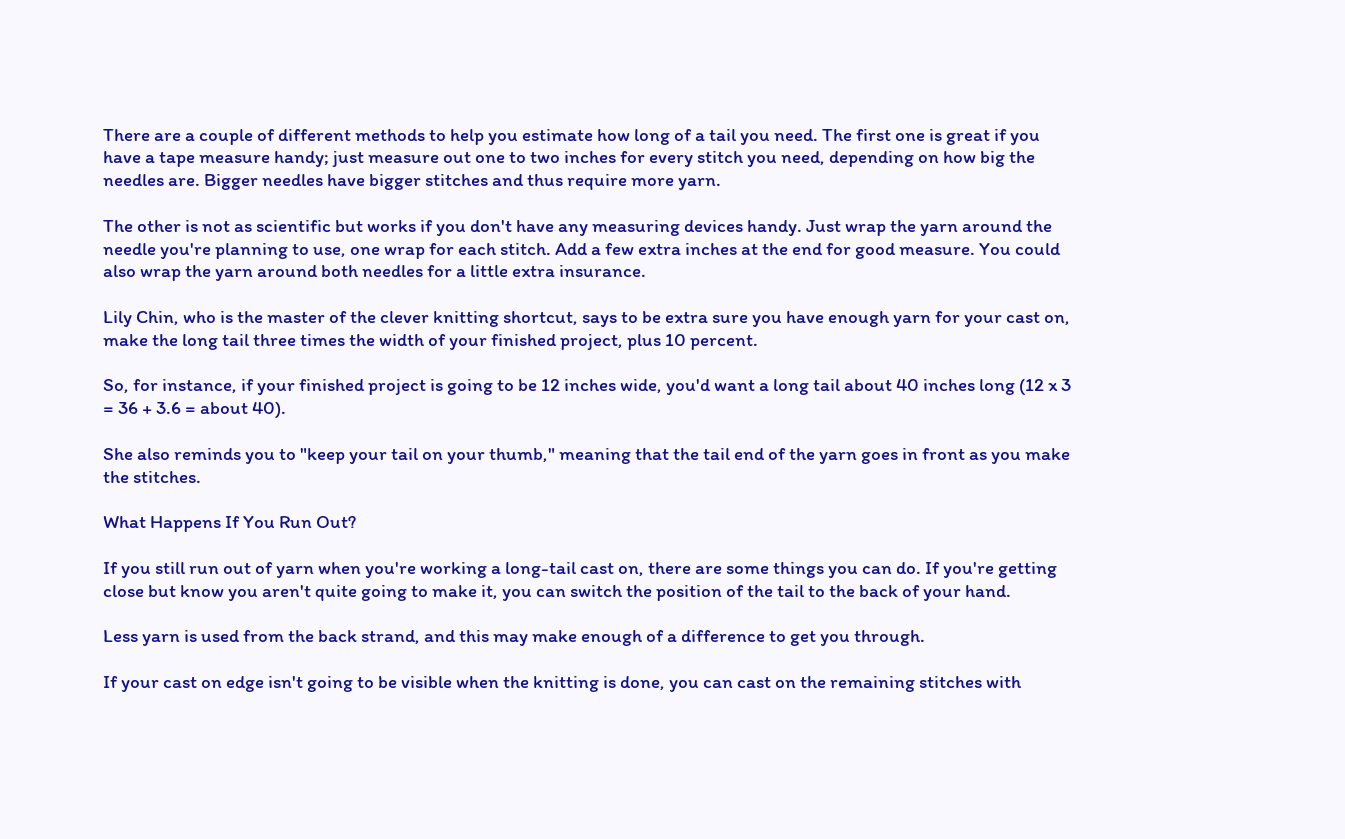There are a couple of different methods to help you estimate how long of a tail you need. The first one is great if you have a tape measure handy; just measure out one to two inches for every stitch you need, depending on how big the needles are. Bigger needles have bigger stitches and thus require more yarn.

The other is not as scientific but works if you don't have any measuring devices handy. Just wrap the yarn around the needle you're planning to use, one wrap for each stitch. Add a few extra inches at the end for good measure. You could also wrap the yarn around both needles for a little extra insurance.

Lily Chin, who is the master of the clever knitting shortcut, says to be extra sure you have enough yarn for your cast on, make the long tail three times the width of your finished project, plus 10 percent.

So, for instance, if your finished project is going to be 12 inches wide, you'd want a long tail about 40 inches long (12 x 3 = 36 + 3.6 = about 40).

She also reminds you to "keep your tail on your thumb," meaning that the tail end of the yarn goes in front as you make the stitches.

What Happens If You Run Out?

If you still run out of yarn when you're working a long-tail cast on, there are some things you can do. If you're getting close but know you aren't quite going to make it, you can switch the position of the tail to the back of your hand.

Less yarn is used from the back strand, and this may make enough of a difference to get you through.

If your cast on edge isn't going to be visible when the knitting is done, you can cast on the remaining stitches with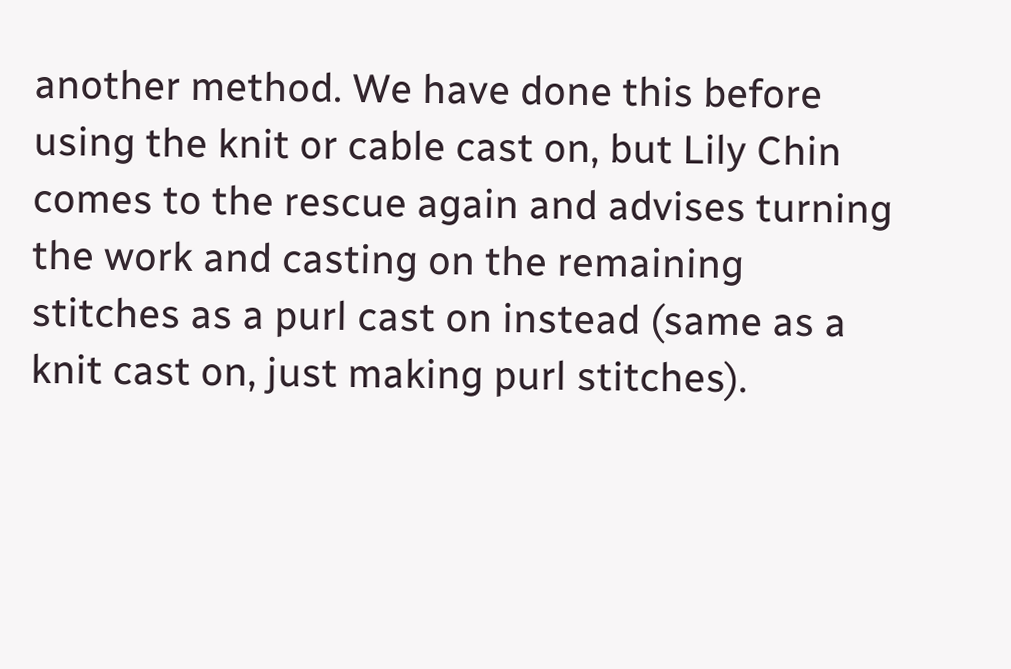another method. We have done this before using the knit or cable cast on, but Lily Chin comes to the rescue again and advises turning the work and casting on the remaining stitches as a purl cast on instead (same as a knit cast on, just making purl stitches).